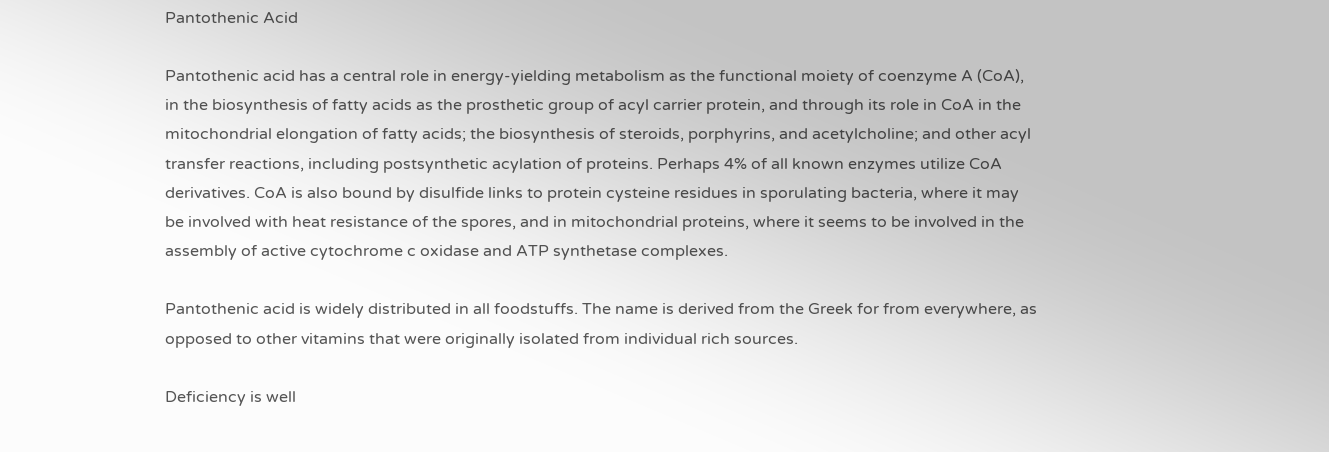Pantothenic Acid

Pantothenic acid has a central role in energy-yielding metabolism as the functional moiety of coenzyme A (CoA), in the biosynthesis of fatty acids as the prosthetic group of acyl carrier protein, and through its role in CoA in the mitochondrial elongation of fatty acids; the biosynthesis of steroids, porphyrins, and acetylcholine; and other acyl transfer reactions, including postsynthetic acylation of proteins. Perhaps 4% of all known enzymes utilize CoA derivatives. CoA is also bound by disulfide links to protein cysteine residues in sporulating bacteria, where it may be involved with heat resistance of the spores, and in mitochondrial proteins, where it seems to be involved in the assembly of active cytochrome c oxidase and ATP synthetase complexes.

Pantothenic acid is widely distributed in all foodstuffs. The name is derived from the Greek for from everywhere, as opposed to other vitamins that were originally isolated from individual rich sources.

Deficiency is well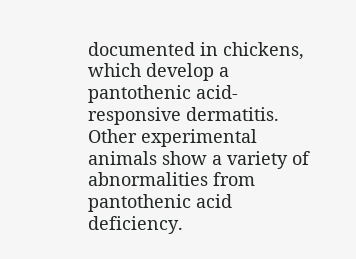documented in chickens, which develop a pantothenic acid-responsive dermatitis. Other experimental animals show a variety of abnormalities from pantothenic acid deficiency.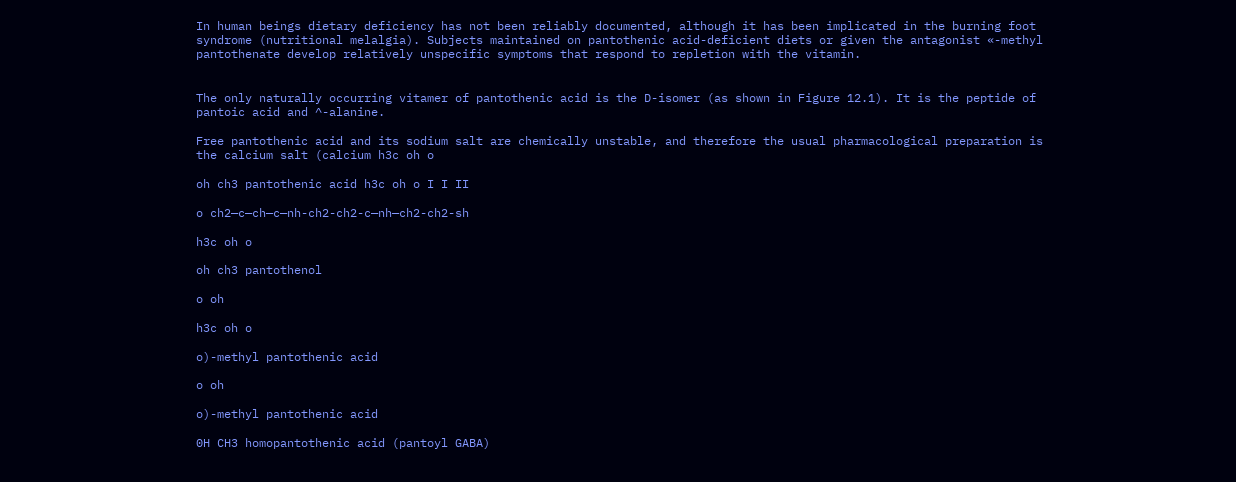In human beings dietary deficiency has not been reliably documented, although it has been implicated in the burning foot syndrome (nutritional melalgia). Subjects maintained on pantothenic acid-deficient diets or given the antagonist «-methyl pantothenate develop relatively unspecific symptoms that respond to repletion with the vitamin.


The only naturally occurring vitamer of pantothenic acid is the D-isomer (as shown in Figure 12.1). It is the peptide of pantoic acid and ^-alanine.

Free pantothenic acid and its sodium salt are chemically unstable, and therefore the usual pharmacological preparation is the calcium salt (calcium h3c oh o

oh ch3 pantothenic acid h3c oh o I I II

o ch2—c—ch—c—nh-ch2-ch2-c—nh—ch2-ch2-sh

h3c oh o

oh ch3 pantothenol

o oh

h3c oh o

o)-methyl pantothenic acid

o oh

o)-methyl pantothenic acid

0H CH3 homopantothenic acid (pantoyl GABA)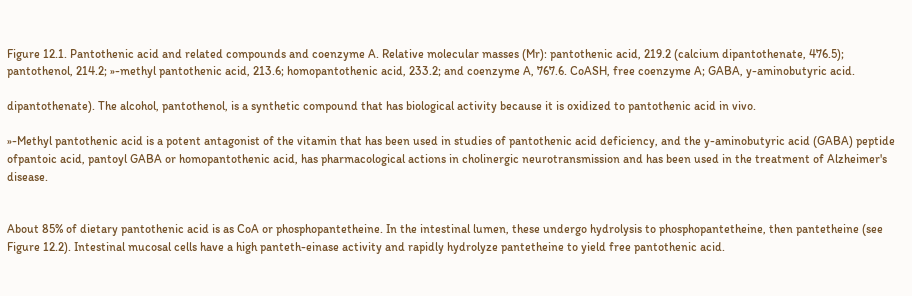Figure 12.1. Pantothenic acid and related compounds and coenzyme A. Relative molecular masses (Mr): pantothenic acid, 219.2 (calcium dipantothenate, 476.5); pantothenol, 214.2; »-methyl pantothenic acid, 213.6; homopantothenic acid, 233.2; and coenzyme A, 767.6. CoASH, free coenzyme A; GABA, y-aminobutyric acid.

dipantothenate). The alcohol, pantothenol, is a synthetic compound that has biological activity because it is oxidized to pantothenic acid in vivo.

»-Methyl pantothenic acid is a potent antagonist of the vitamin that has been used in studies of pantothenic acid deficiency, and the y-aminobutyric acid (GABA) peptide ofpantoic acid, pantoyl GABA or homopantothenic acid, has pharmacological actions in cholinergic neurotransmission and has been used in the treatment of Alzheimer's disease.


About 85% of dietary pantothenic acid is as CoA or phosphopantetheine. In the intestinal lumen, these undergo hydrolysis to phosphopantetheine, then pantetheine (see Figure 12.2). Intestinal mucosal cells have a high panteth-einase activity and rapidly hydrolyze pantetheine to yield free pantothenic acid.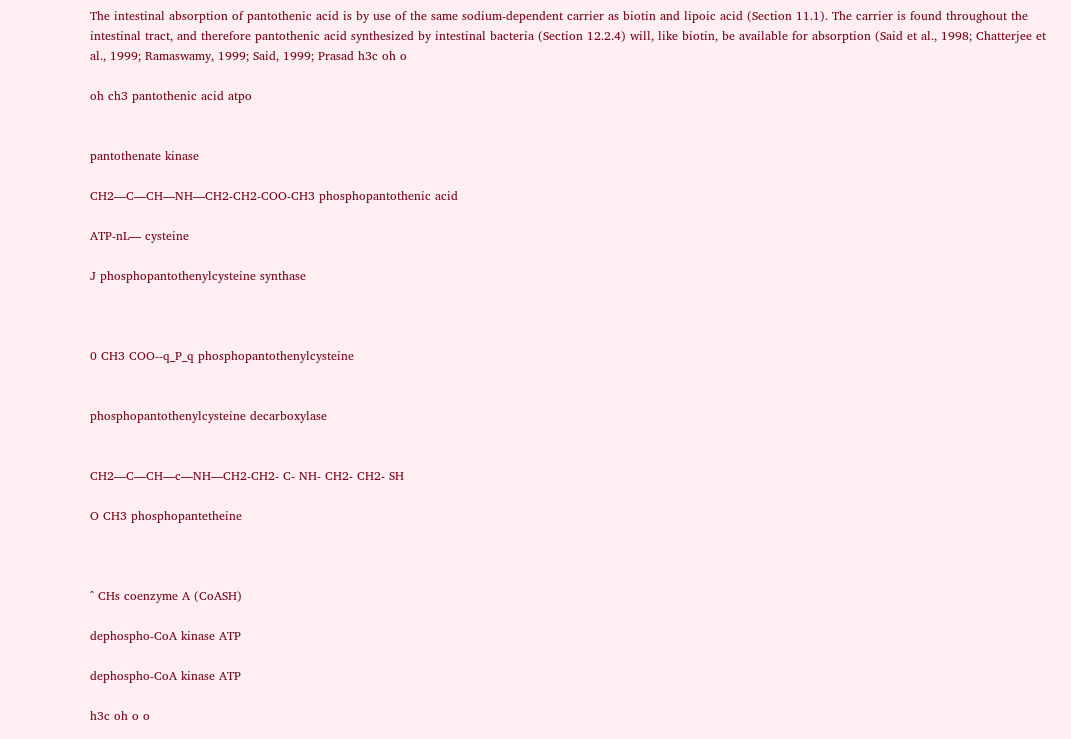The intestinal absorption of pantothenic acid is by use of the same sodium-dependent carrier as biotin and lipoic acid (Section 11.1). The carrier is found throughout the intestinal tract, and therefore pantothenic acid synthesized by intestinal bacteria (Section 12.2.4) will, like biotin, be available for absorption (Said et al., 1998; Chatterjee et al., 1999; Ramaswamy, 1999; Said, 1999; Prasad h3c oh o

oh ch3 pantothenic acid atpo


pantothenate kinase

CH2—C—CH—NH—CH2-CH2-COO-CH3 phosphopantothenic acid

ATP-nL— cysteine

J phosphopantothenylcysteine synthase



0 CH3 COO--q_P_q phosphopantothenylcysteine


phosphopantothenylcysteine decarboxylase


CH2—C—CH—c—NH—CH2-CH2- C- NH- CH2- CH2- SH

O CH3 phosphopantetheine



^ CHs coenzyme A (CoASH)

dephospho-CoA kinase ATP

dephospho-CoA kinase ATP

h3c oh o o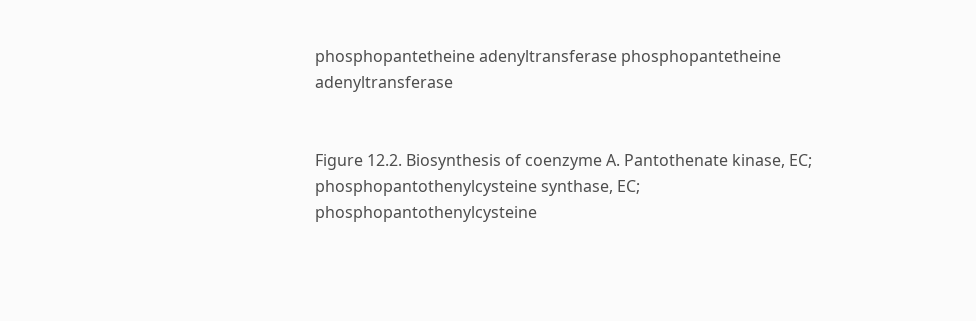phosphopantetheine adenyltransferase phosphopantetheine adenyltransferase


Figure 12.2. Biosynthesis of coenzyme A. Pantothenate kinase, EC; phosphopantothenylcysteine synthase, EC; phosphopantothenylcysteine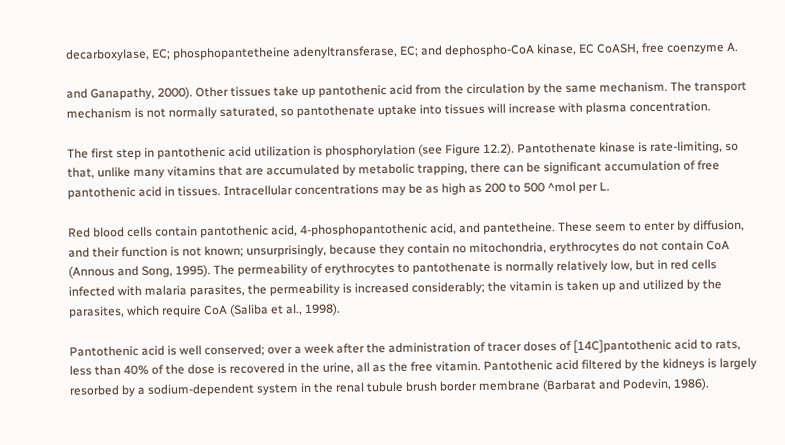decarboxylase, EC; phosphopantetheine adenyltransferase, EC; and dephospho-CoA kinase, EC CoASH, free coenzyme A.

and Ganapathy, 2000). Other tissues take up pantothenic acid from the circulation by the same mechanism. The transport mechanism is not normally saturated, so pantothenate uptake into tissues will increase with plasma concentration.

The first step in pantothenic acid utilization is phosphorylation (see Figure 12.2). Pantothenate kinase is rate-limiting, so that, unlike many vitamins that are accumulated by metabolic trapping, there can be significant accumulation of free pantothenic acid in tissues. Intracellular concentrations may be as high as 200 to 500 ^mol per L.

Red blood cells contain pantothenic acid, 4-phosphopantothenic acid, and pantetheine. These seem to enter by diffusion, and their function is not known; unsurprisingly, because they contain no mitochondria, erythrocytes do not contain CoA (Annous and Song, 1995). The permeability of erythrocytes to pantothenate is normally relatively low, but in red cells infected with malaria parasites, the permeability is increased considerably; the vitamin is taken up and utilized by the parasites, which require CoA (Saliba et al., 1998).

Pantothenic acid is well conserved; over a week after the administration of tracer doses of [14C]pantothenic acid to rats, less than 40% of the dose is recovered in the urine, all as the free vitamin. Pantothenic acid filtered by the kidneys is largely resorbed by a sodium-dependent system in the renal tubule brush border membrane (Barbarat and Podevin, 1986).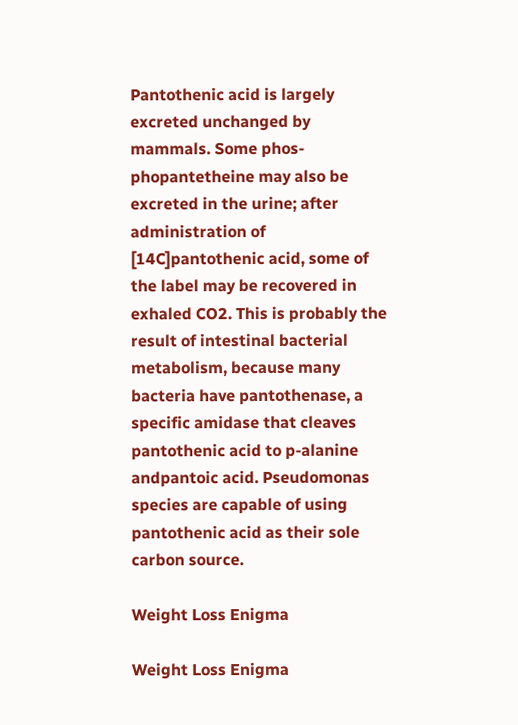Pantothenic acid is largely excreted unchanged by mammals. Some phos-phopantetheine may also be excreted in the urine; after administration of [14C]pantothenic acid, some of the label may be recovered in exhaled CO2. This is probably the result of intestinal bacterial metabolism, because many bacteria have pantothenase, a specific amidase that cleaves pantothenic acid to p-alanine andpantoic acid. Pseudomonas species are capable of using pantothenic acid as their sole carbon source.

Weight Loss Enigma

Weight Loss Enigma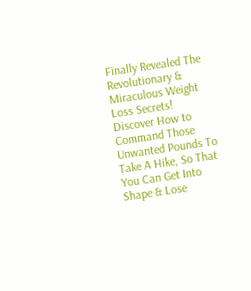Finally Revealed The Revolutionary & Miraculous Weight Loss Secrets! Discover How to Command Those Unwanted Pounds To Take A Hike, So That You Can Get Into Shape & Lose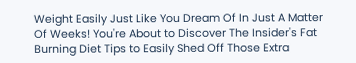Weight Easily Just Like You Dream Of In Just A Matter Of Weeks! You're About to Discover The Insider's Fat Burning Diet Tips to Easily Shed Off Those Extra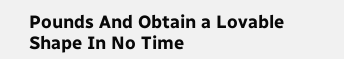Pounds And Obtain a Lovable Shape In No Time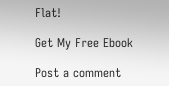Flat!

Get My Free Ebook

Post a comment